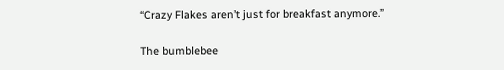“Crazy Flakes aren’t just for breakfast anymore.”

The bumblebee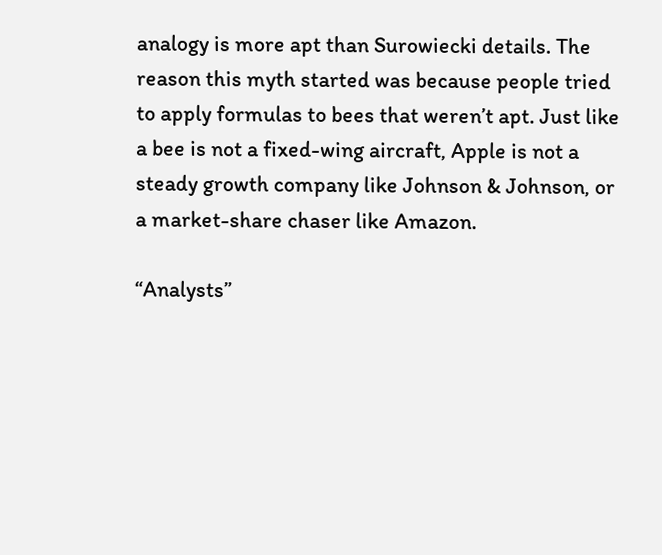analogy is more apt than Surowiecki details. The reason this myth started was because people tried to apply formulas to bees that weren’t apt. Just like a bee is not a fixed-wing aircraft, Apple is not a steady growth company like Johnson & Johnson, or a market-share chaser like Amazon.

“Analysts”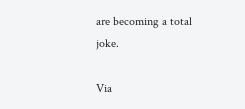are becoming a total joke.

Via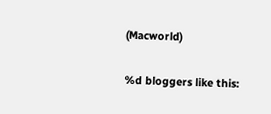(Macworld)

%d bloggers like this: